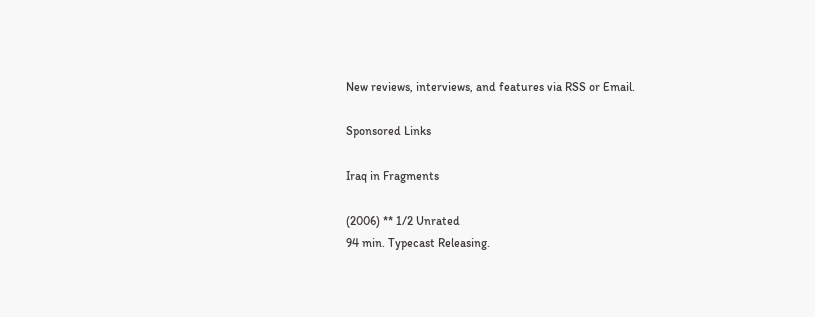New reviews, interviews, and features via RSS or Email.

Sponsored Links

Iraq in Fragments

(2006) ** 1/2 Unrated
94 min. Typecast Releasing.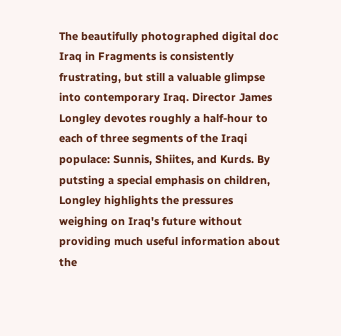The beautifully photographed digital doc Iraq in Fragments is consistently frustrating, but still a valuable glimpse into contemporary Iraq. Director James Longley devotes roughly a half-hour to each of three segments of the Iraqi populace: Sunnis, Shiites, and Kurds. By putsting a special emphasis on children, Longley highlights the pressures weighing on Iraq's future without providing much useful information about the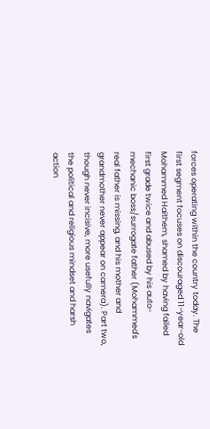forces operating within the country today. The first segment focuses on discouraged 11-year-old Mohammed Haithem, shamed by having failed first grade twice and abused by his auto-mechanic boss/surrogate father (Mohammed's real father is missing, and his mother and grandmother never appear on camera). Part two, though never incisive, more usefully navigates the political and religious mindset and harsh action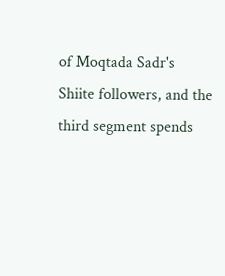of Moqtada Sadr's Shiite followers, and the third segment spends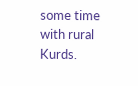some time with rural Kurds.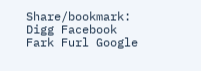Share/bookmark: Digg Facebook Fark Furl Google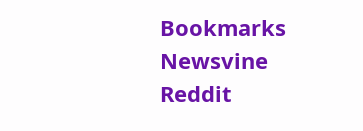Bookmarks Newsvine Reddit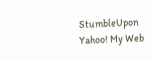StumbleUpon Yahoo! My Web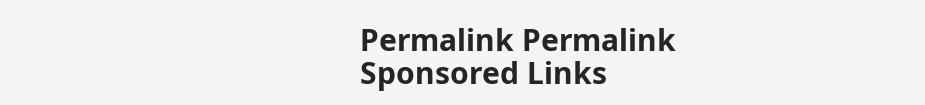Permalink Permalink
Sponsored Links